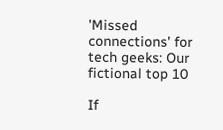'Missed connections' for tech geeks: Our fictional top 10

If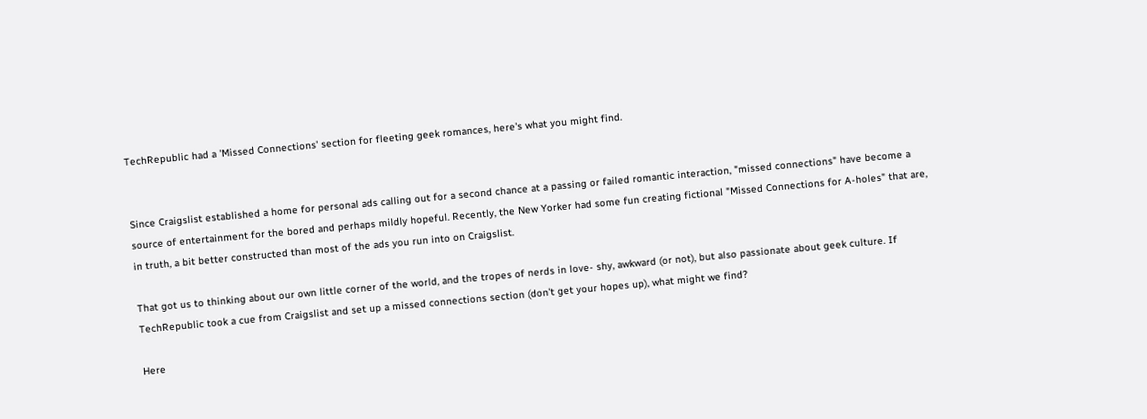TechRepublic had a 'Missed Connections' section for fleeting geek romances, here's what you might find.


Since Craigslist established a home for personal ads calling out for a second chance at a passing or failed romantic interaction, "missed connections" have become a source of entertainment for the bored and perhaps mildly hopeful. Recently, the New Yorker had some fun creating fictional "Missed Connections for A-holes" that are, in truth, a bit better constructed than most of the ads you run into on Craigslist.

That got us to thinking about our own little corner of the world, and the tropes of nerds in love- shy, awkward (or not), but also passionate about geek culture. If TechRepublic took a cue from Craigslist and set up a missed connections section (don't get your hopes up), what might we find?

Here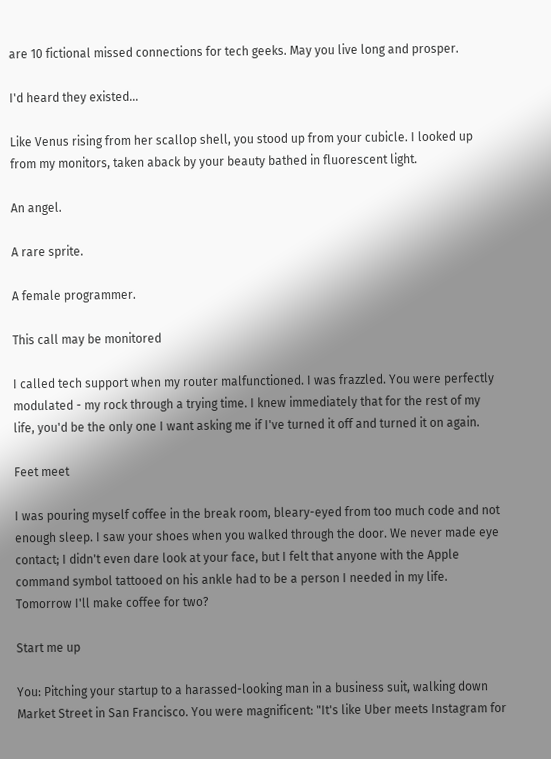are 10 fictional missed connections for tech geeks. May you live long and prosper.

I'd heard they existed...

Like Venus rising from her scallop shell, you stood up from your cubicle. I looked up from my monitors, taken aback by your beauty bathed in fluorescent light.

An angel.

A rare sprite.

A female programmer.

This call may be monitored

I called tech support when my router malfunctioned. I was frazzled. You were perfectly modulated - my rock through a trying time. I knew immediately that for the rest of my life, you'd be the only one I want asking me if I've turned it off and turned it on again.

Feet meet

I was pouring myself coffee in the break room, bleary-eyed from too much code and not enough sleep. I saw your shoes when you walked through the door. We never made eye contact; I didn't even dare look at your face, but I felt that anyone with the Apple command symbol tattooed on his ankle had to be a person I needed in my life. Tomorrow I'll make coffee for two?

Start me up

You: Pitching your startup to a harassed-looking man in a business suit, walking down Market Street in San Francisco. You were magnificent: "It's like Uber meets Instagram for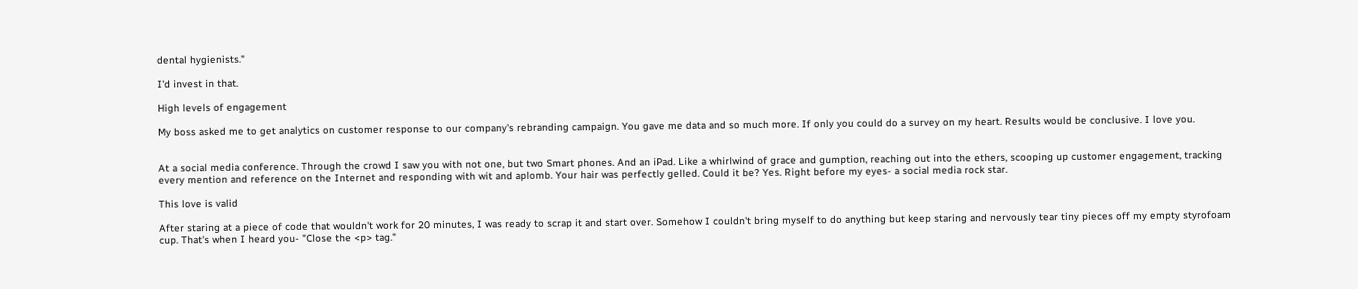dental hygienists."

I'd invest in that.

High levels of engagement

My boss asked me to get analytics on customer response to our company's rebranding campaign. You gave me data and so much more. If only you could do a survey on my heart. Results would be conclusive. I love you.


At a social media conference. Through the crowd I saw you with not one, but two Smart phones. And an iPad. Like a whirlwind of grace and gumption, reaching out into the ethers, scooping up customer engagement, tracking every mention and reference on the Internet and responding with wit and aplomb. Your hair was perfectly gelled. Could it be? Yes. Right before my eyes- a social media rock star.

This love is valid

After staring at a piece of code that wouldn't work for 20 minutes, I was ready to scrap it and start over. Somehow I couldn't bring myself to do anything but keep staring and nervously tear tiny pieces off my empty styrofoam cup. That's when I heard you- "Close the <p> tag."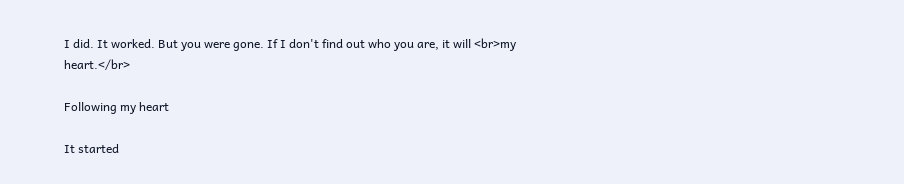I did. It worked. But you were gone. If I don't find out who you are, it will <br>my heart.</br>

Following my heart

It started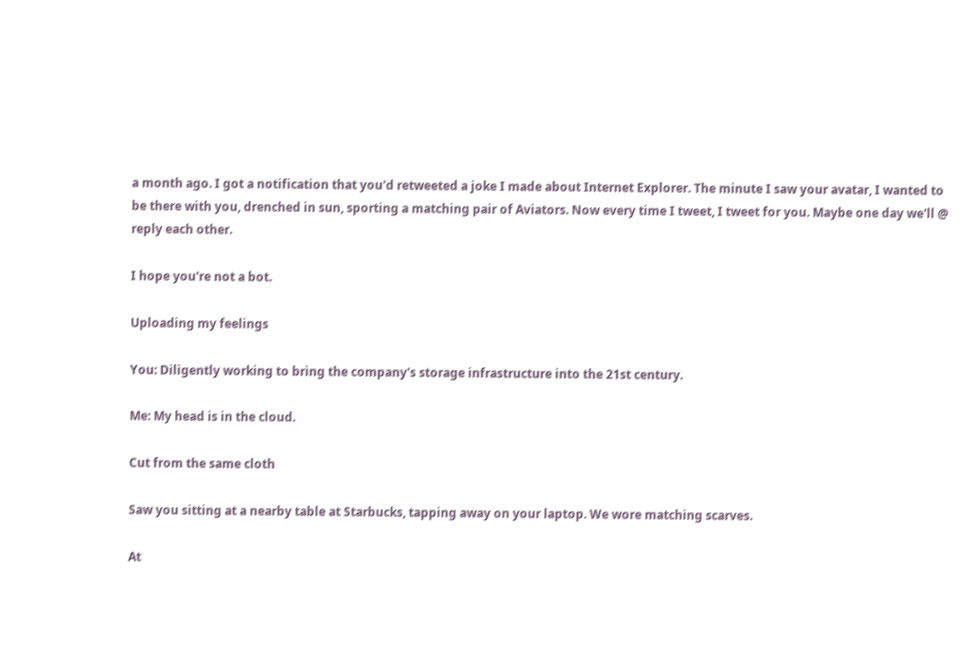a month ago. I got a notification that you'd retweeted a joke I made about Internet Explorer. The minute I saw your avatar, I wanted to be there with you, drenched in sun, sporting a matching pair of Aviators. Now every time I tweet, I tweet for you. Maybe one day we'll @ reply each other.

I hope you're not a bot.

Uploading my feelings

You: Diligently working to bring the company's storage infrastructure into the 21st century.

Me: My head is in the cloud.

Cut from the same cloth

Saw you sitting at a nearby table at Starbucks, tapping away on your laptop. We wore matching scarves.

At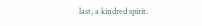last, a kindred spirit.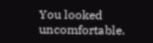You looked uncomfortable.